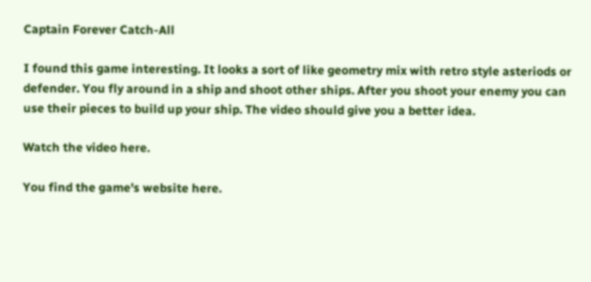Captain Forever Catch-All

I found this game interesting. It looks a sort of like geometry mix with retro style asteriods or defender. You fly around in a ship and shoot other ships. After you shoot your enemy you can use their pieces to build up your ship. The video should give you a better idea.

Watch the video here.

You find the game's website here.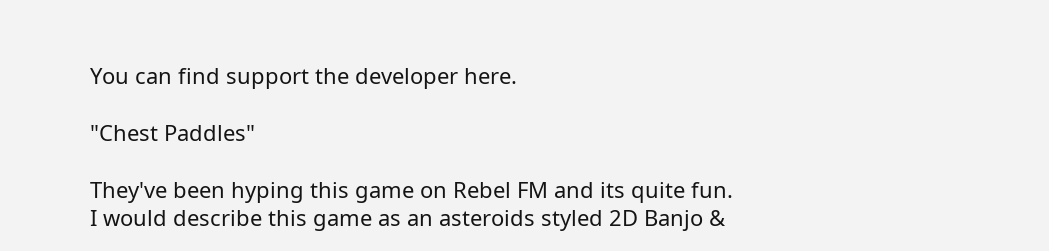You can find support the developer here.

"Chest Paddles"

They've been hyping this game on Rebel FM and its quite fun. I would describe this game as an asteroids styled 2D Banjo &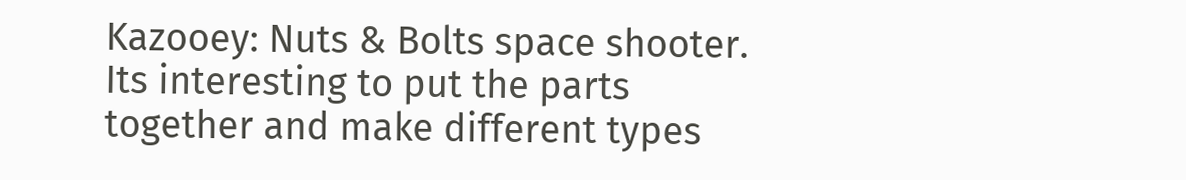Kazooey: Nuts & Bolts space shooter. Its interesting to put the parts together and make different types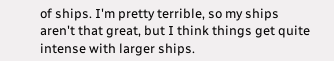of ships. I'm pretty terrible, so my ships aren't that great, but I think things get quite intense with larger ships.